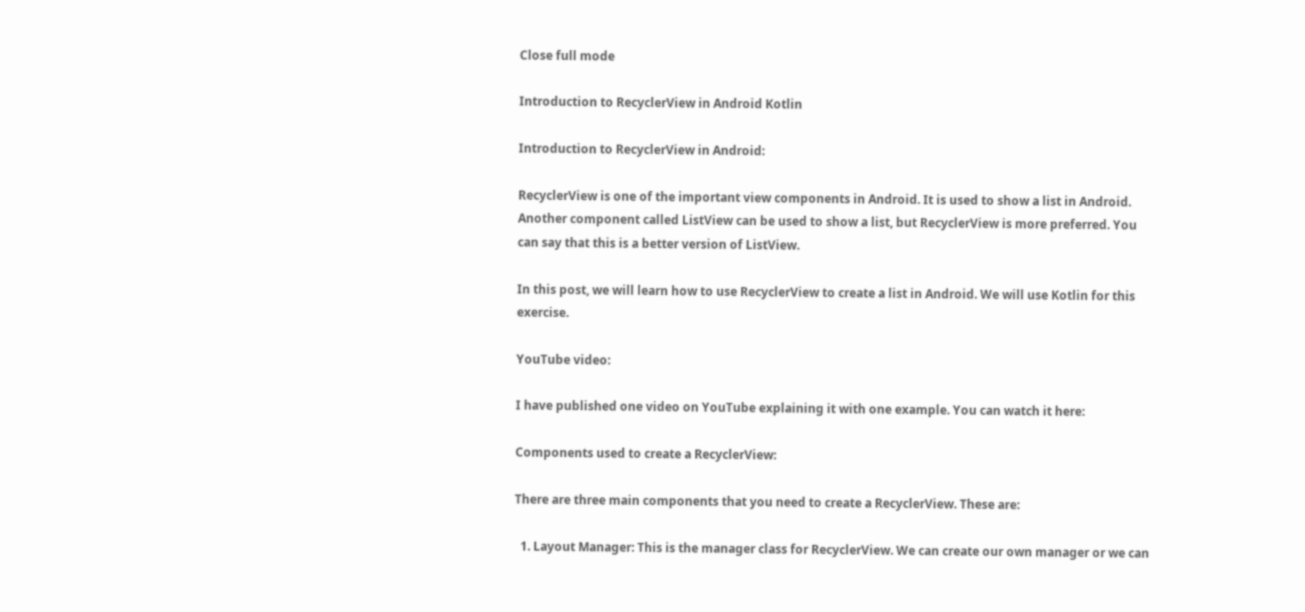Close full mode

Introduction to RecyclerView in Android Kotlin

Introduction to RecyclerView in Android:

RecyclerView is one of the important view components in Android. It is used to show a list in Android. Another component called ListView can be used to show a list, but RecyclerView is more preferred. You can say that this is a better version of ListView.

In this post, we will learn how to use RecyclerView to create a list in Android. We will use Kotlin for this exercise.

YouTube video:

I have published one video on YouTube explaining it with one example. You can watch it here:

Components used to create a RecyclerView:

There are three main components that you need to create a RecyclerView. These are:

  1. Layout Manager: This is the manager class for RecyclerView. We can create our own manager or we can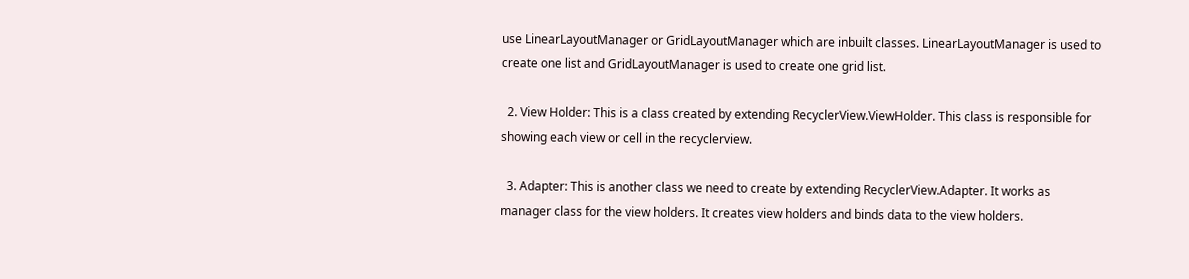use LinearLayoutManager or GridLayoutManager which are inbuilt classes. LinearLayoutManager is used to create one list and GridLayoutManager is used to create one grid list.

  2. View Holder: This is a class created by extending RecyclerView.ViewHolder. This class is responsible for showing each view or cell in the recyclerview.

  3. Adapter: This is another class we need to create by extending RecyclerView.Adapter. It works as manager class for the view holders. It creates view holders and binds data to the view holders.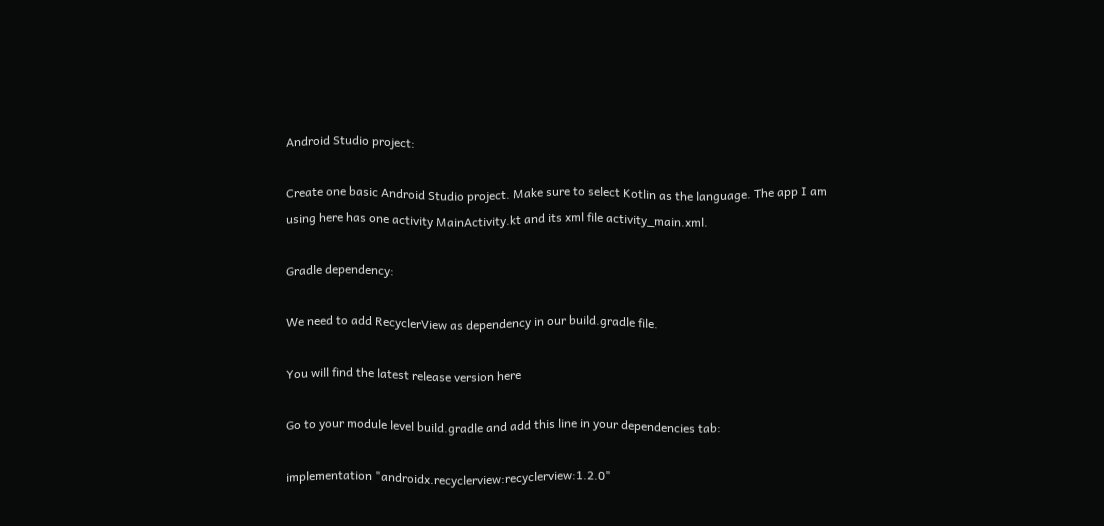Android Studio project:

Create one basic Android Studio project. Make sure to select Kotlin as the language. The app I am using here has one activity MainActivity.kt and its xml file activity_main.xml.

Gradle dependency:

We need to add RecyclerView as dependency in our build.gradle file.

You will find the latest release version here

Go to your module level build.gradle and add this line in your dependencies tab:

implementation "androidx.recyclerview:recyclerview:1.2.0"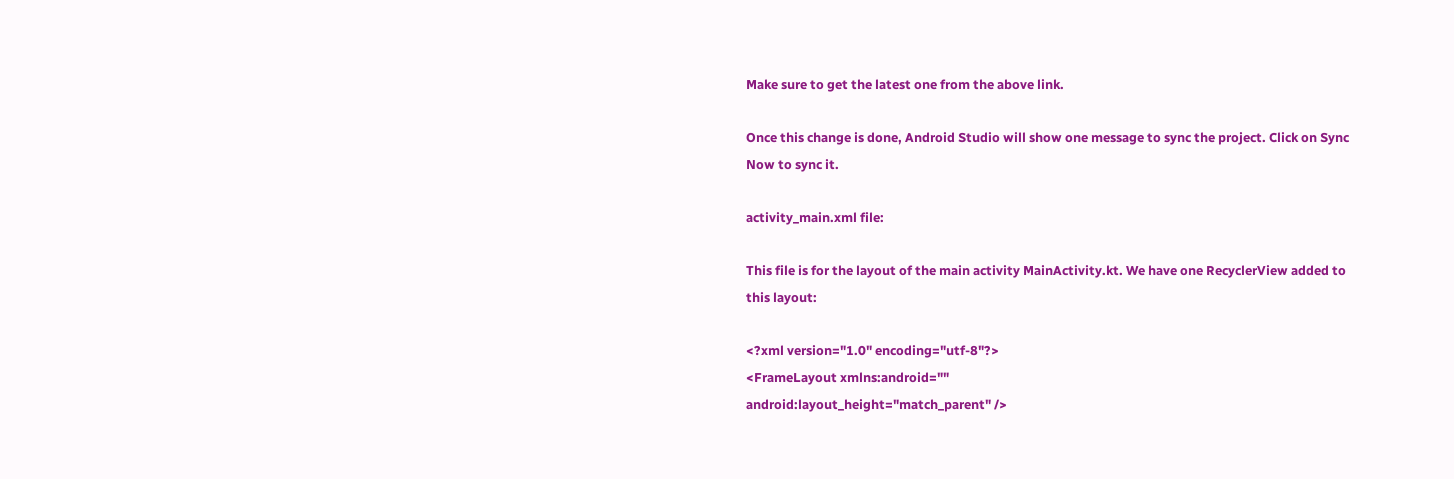Make sure to get the latest one from the above link.

Once this change is done, Android Studio will show one message to sync the project. Click on Sync Now to sync it.

activity_main.xml file:

This file is for the layout of the main activity MainActivity.kt. We have one RecyclerView added to this layout:

<?xml version="1.0" encoding="utf-8"?>
<FrameLayout xmlns:android=""
android:layout_height="match_parent" />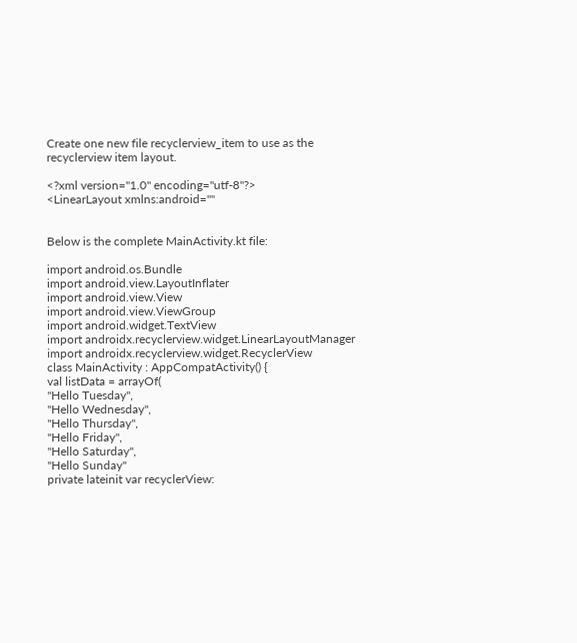Create one new file recyclerview_item to use as the recyclerview item layout.

<?xml version="1.0" encoding="utf-8"?>
<LinearLayout xmlns:android=""


Below is the complete MainActivity.kt file:

import android.os.Bundle
import android.view.LayoutInflater
import android.view.View
import android.view.ViewGroup
import android.widget.TextView
import androidx.recyclerview.widget.LinearLayoutManager
import androidx.recyclerview.widget.RecyclerView
class MainActivity : AppCompatActivity() {
val listData = arrayOf(
"Hello Tuesday",
"Hello Wednesday",
"Hello Thursday",
"Hello Friday",
"Hello Saturday",
"Hello Sunday"
private lateinit var recyclerView: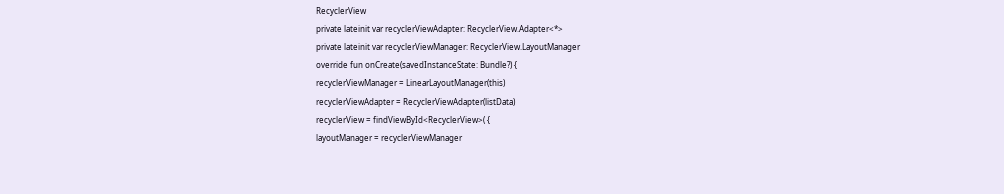RecyclerView
private lateinit var recyclerViewAdapter: RecyclerView.Adapter<*>
private lateinit var recyclerViewManager: RecyclerView.LayoutManager
override fun onCreate(savedInstanceState: Bundle?) {
recyclerViewManager = LinearLayoutManager(this)
recyclerViewAdapter = RecyclerViewAdapter(listData)
recyclerView = findViewById<RecyclerView>( {
layoutManager = recyclerViewManager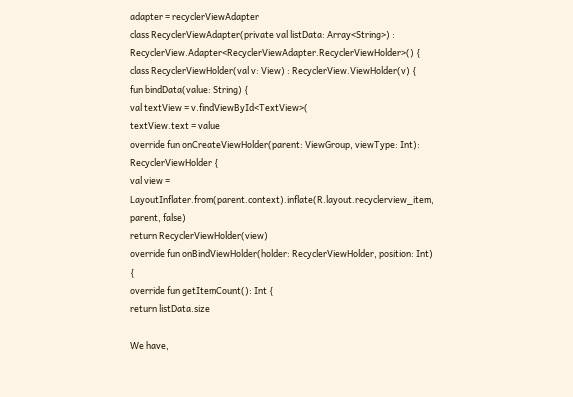adapter = recyclerViewAdapter
class RecyclerViewAdapter(private val listData: Array<String>) :
RecyclerView.Adapter<RecyclerViewAdapter.RecyclerViewHolder>() {
class RecyclerViewHolder(val v: View) : RecyclerView.ViewHolder(v) {
fun bindData(value: String) {
val textView = v.findViewById<TextView>(
textView.text = value
override fun onCreateViewHolder(parent: ViewGroup, viewType: Int): RecyclerViewHolder {
val view =
LayoutInflater.from(parent.context).inflate(R.layout.recyclerview_item, parent, false)
return RecyclerViewHolder(view)
override fun onBindViewHolder(holder: RecyclerViewHolder, position: Int) {
override fun getItemCount(): Int {
return listData.size

We have,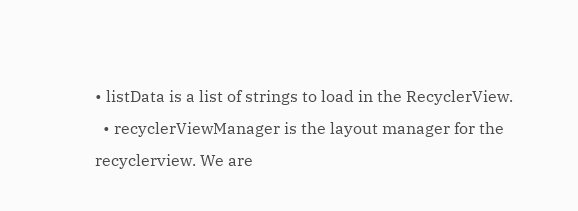• listData is a list of strings to load in the RecyclerView.
  • recyclerViewManager is the layout manager for the recyclerview. We are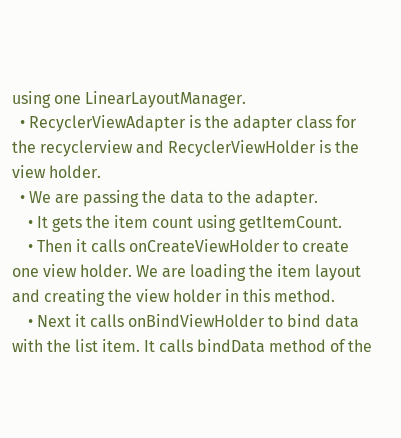using one LinearLayoutManager.
  • RecyclerViewAdapter is the adapter class for the recyclerview and RecyclerViewHolder is the view holder.
  • We are passing the data to the adapter.
    • It gets the item count using getItemCount.
    • Then it calls onCreateViewHolder to create one view holder. We are loading the item layout and creating the view holder in this method.
    • Next it calls onBindViewHolder to bind data with the list item. It calls bindData method of the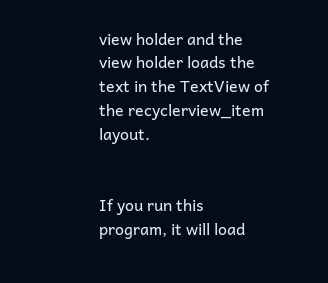view holder and the view holder loads the text in the TextView of the recyclerview_item layout.


If you run this program, it will load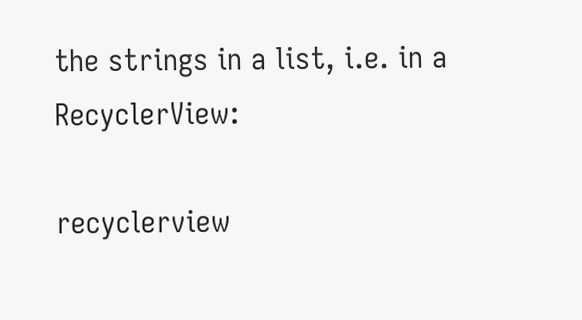the strings in a list, i.e. in a RecyclerView:

recyclerview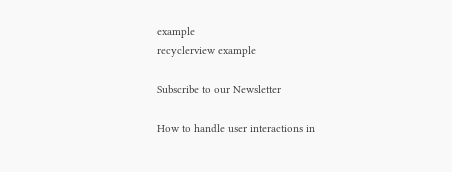example
recyclerview example

Subscribe to our Newsletter

How to handle user interactions in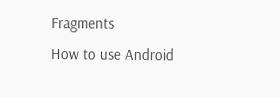Fragments
How to use Android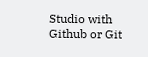Studio with Github or Git